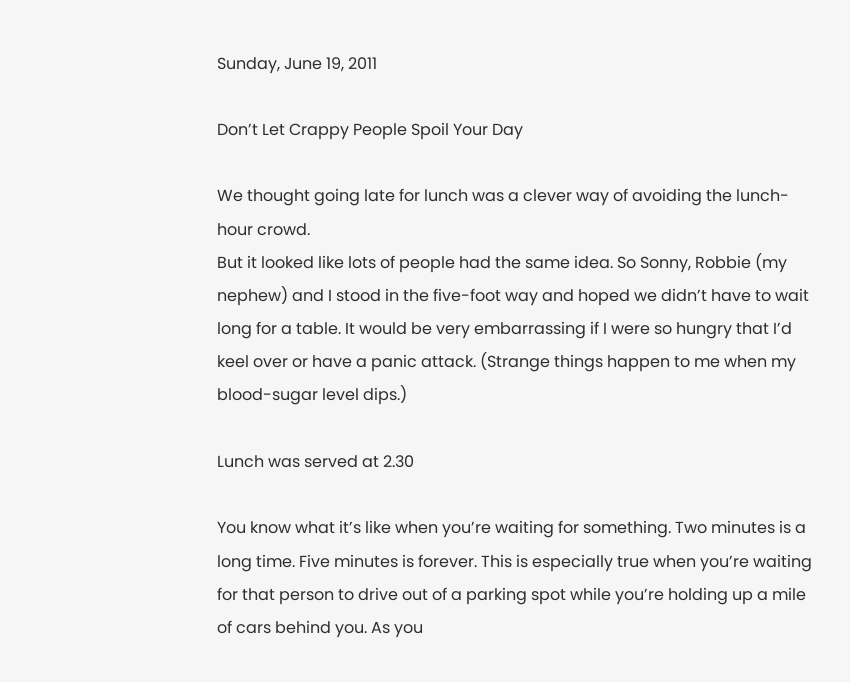Sunday, June 19, 2011

Don’t Let Crappy People Spoil Your Day

We thought going late for lunch was a clever way of avoiding the lunch-hour crowd.
But it looked like lots of people had the same idea. So Sonny, Robbie (my nephew) and I stood in the five-foot way and hoped we didn’t have to wait long for a table. It would be very embarrassing if I were so hungry that I’d keel over or have a panic attack. (Strange things happen to me when my blood-sugar level dips.)

Lunch was served at 2.30

You know what it’s like when you’re waiting for something. Two minutes is a long time. Five minutes is forever. This is especially true when you’re waiting for that person to drive out of a parking spot while you’re holding up a mile of cars behind you. As you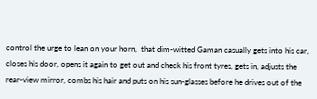control the urge to lean on your horn,  that dim-witted Gaman casually gets into his car, closes his door, opens it again to get out and check his front tyres, gets in, adjusts the rear-view mirror, combs his hair and puts on his sun-glasses before he drives out of the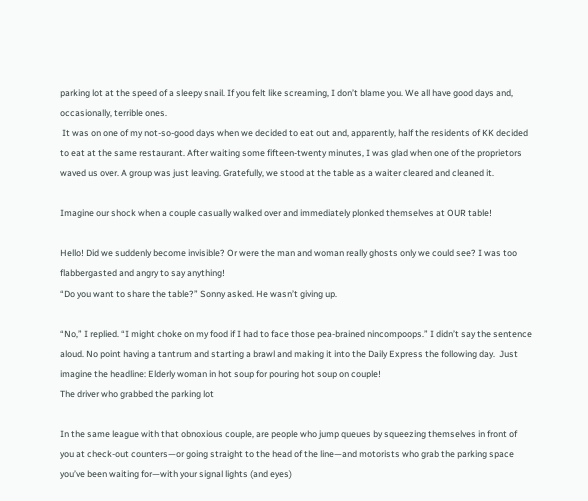parking lot at the speed of a sleepy snail. If you felt like screaming, I don’t blame you. We all have good days and, occasionally, terrible ones.
 It was on one of my not-so-good days when we decided to eat out and, apparently, half the residents of KK decided to eat at the same restaurant. After waiting some fifteen-twenty minutes, I was glad when one of the proprietors waved us over. A group was just leaving. Gratefully, we stood at the table as a waiter cleared and cleaned it.

Imagine our shock when a couple casually walked over and immediately plonked themselves at OUR table!

Hello! Did we suddenly become invisible? Or were the man and woman really ghosts only we could see? I was too flabbergasted and angry to say anything!
“Do you want to share the table?” Sonny asked. He wasn’t giving up.

“No,” I replied. “I might choke on my food if I had to face those pea-brained nincompoops.” I didn’t say the sentence aloud. No point having a tantrum and starting a brawl and making it into the Daily Express the following day.  Just imagine the headline: Elderly woman in hot soup for pouring hot soup on couple!
The driver who grabbed the parking lot

In the same league with that obnoxious couple, are people who jump queues by squeezing themselves in front of you at check-out counters—or going straight to the head of the line—and motorists who grab the parking space you’ve been waiting for—with your signal lights (and eyes)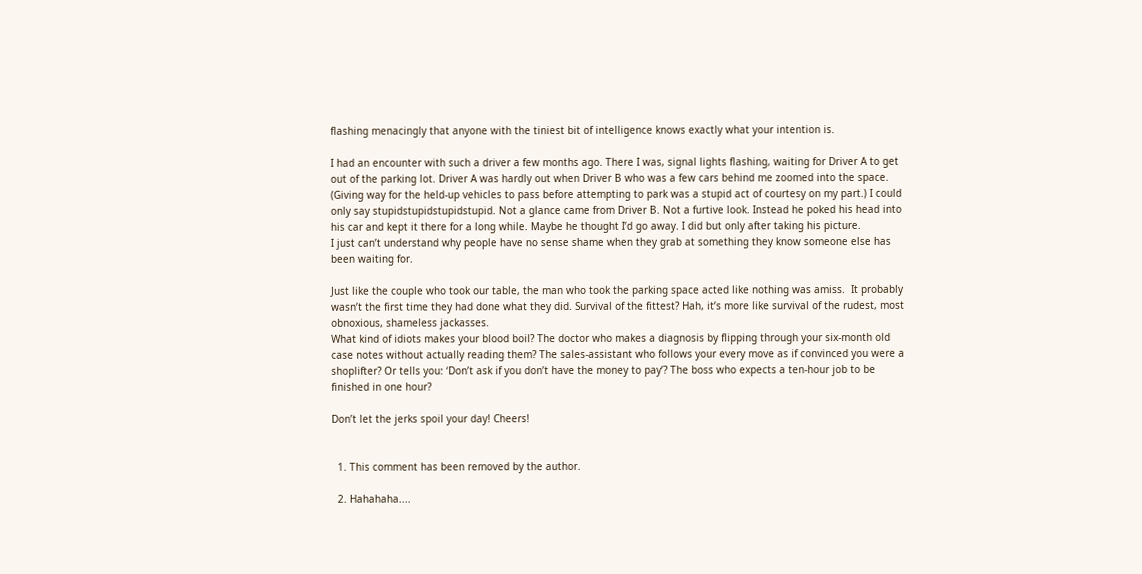flashing menacingly that anyone with the tiniest bit of intelligence knows exactly what your intention is.

I had an encounter with such a driver a few months ago. There I was, signal lights flashing, waiting for Driver A to get out of the parking lot. Driver A was hardly out when Driver B who was a few cars behind me zoomed into the space. (Giving way for the held-up vehicles to pass before attempting to park was a stupid act of courtesy on my part.) I could only say stupidstupidstupidstupid. Not a glance came from Driver B. Not a furtive look. Instead he poked his head into his car and kept it there for a long while. Maybe he thought I’d go away. I did but only after taking his picture.
I just can’t understand why people have no sense shame when they grab at something they know someone else has been waiting for.

Just like the couple who took our table, the man who took the parking space acted like nothing was amiss.  It probably wasn’t the first time they had done what they did. Survival of the fittest? Hah, it’s more like survival of the rudest, most obnoxious, shameless jackasses.
What kind of idiots makes your blood boil? The doctor who makes a diagnosis by flipping through your six-month old case notes without actually reading them? The sales-assistant who follows your every move as if convinced you were a shoplifter? Or tells you: ‘Don’t ask if you don’t have the money to pay’? The boss who expects a ten-hour job to be finished in one hour?

Don’t let the jerks spoil your day! Cheers!


  1. This comment has been removed by the author.

  2. Hahahaha....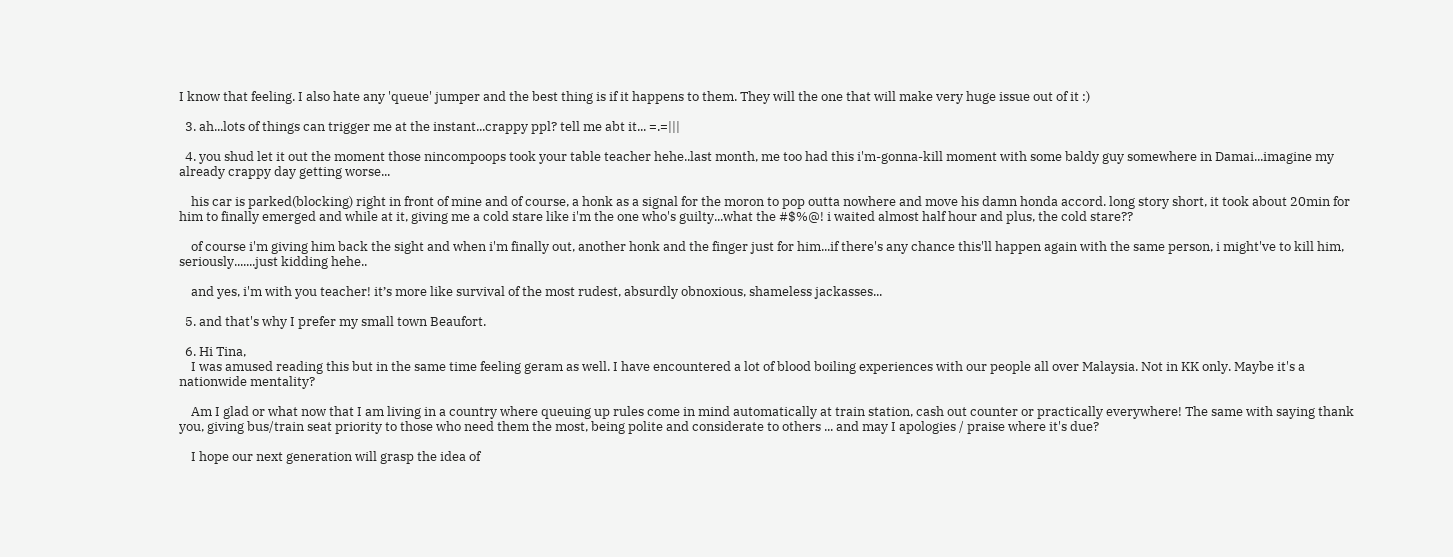I know that feeling. I also hate any 'queue' jumper and the best thing is if it happens to them. They will the one that will make very huge issue out of it :)

  3. ah...lots of things can trigger me at the instant...crappy ppl? tell me abt it... =.=|||

  4. you shud let it out the moment those nincompoops took your table teacher hehe..last month, me too had this i'm-gonna-kill moment with some baldy guy somewhere in Damai...imagine my already crappy day getting worse...

    his car is parked(blocking) right in front of mine and of course, a honk as a signal for the moron to pop outta nowhere and move his damn honda accord. long story short, it took about 20min for him to finally emerged and while at it, giving me a cold stare like i'm the one who's guilty...what the #$%@! i waited almost half hour and plus, the cold stare??

    of course i'm giving him back the sight and when i'm finally out, another honk and the finger just for him...if there's any chance this'll happen again with the same person, i might've to kill him, seriously.......just kidding hehe..

    and yes, i'm with you teacher! it’s more like survival of the most rudest, absurdly obnoxious, shameless jackasses...

  5. and that's why I prefer my small town Beaufort.

  6. Hi Tina,
    I was amused reading this but in the same time feeling geram as well. I have encountered a lot of blood boiling experiences with our people all over Malaysia. Not in KK only. Maybe it's a nationwide mentality?

    Am I glad or what now that I am living in a country where queuing up rules come in mind automatically at train station, cash out counter or practically everywhere! The same with saying thank you, giving bus/train seat priority to those who need them the most, being polite and considerate to others ... and may I apologies / praise where it's due?

    I hope our next generation will grasp the idea of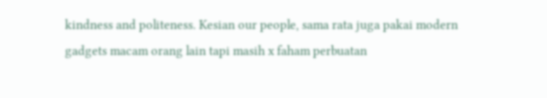kindness and politeness. Kesian our people, sama rata juga pakai modern gadgets macam orang lain tapi masih x faham perbuatan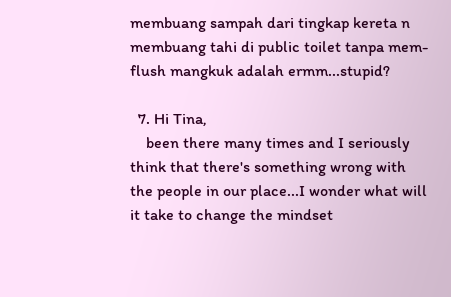membuang sampah dari tingkap kereta n membuang tahi di public toilet tanpa mem-flush mangkuk adalah ermm...stupid?

  7. Hi Tina,
    been there many times and I seriously think that there's something wrong with the people in our place...I wonder what will it take to change the mindset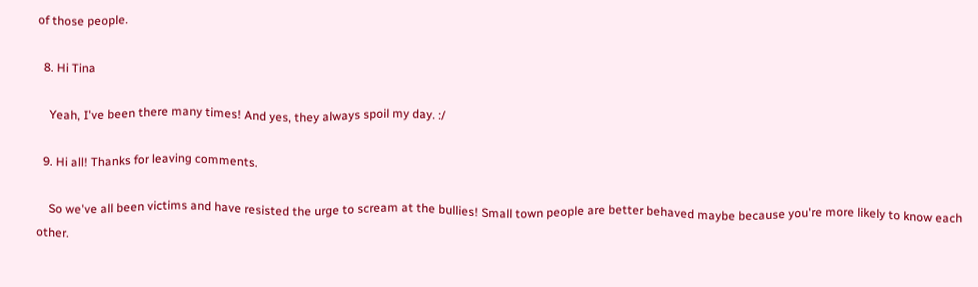of those people.

  8. Hi Tina

    Yeah, I've been there many times! And yes, they always spoil my day. :/

  9. Hi all! Thanks for leaving comments.

    So we've all been victims and have resisted the urge to scream at the bullies! Small town people are better behaved maybe because you're more likely to know each other.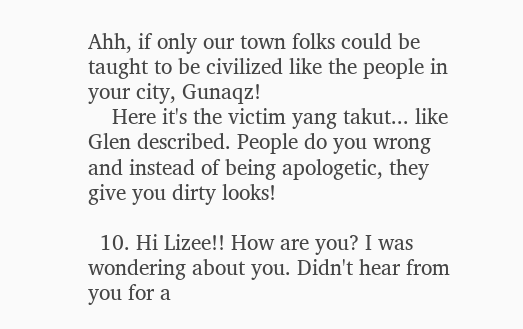Ahh, if only our town folks could be taught to be civilized like the people in your city, Gunaqz!
    Here it's the victim yang takut... like Glen described. People do you wrong and instead of being apologetic, they give you dirty looks!

  10. Hi Lizee!! How are you? I was wondering about you. Didn't hear from you for a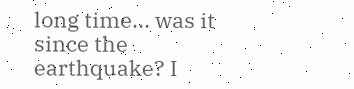long time... was it since the earthquake? I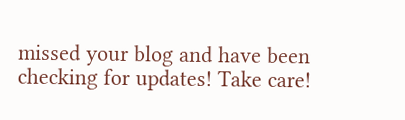missed your blog and have been checking for updates! Take care!